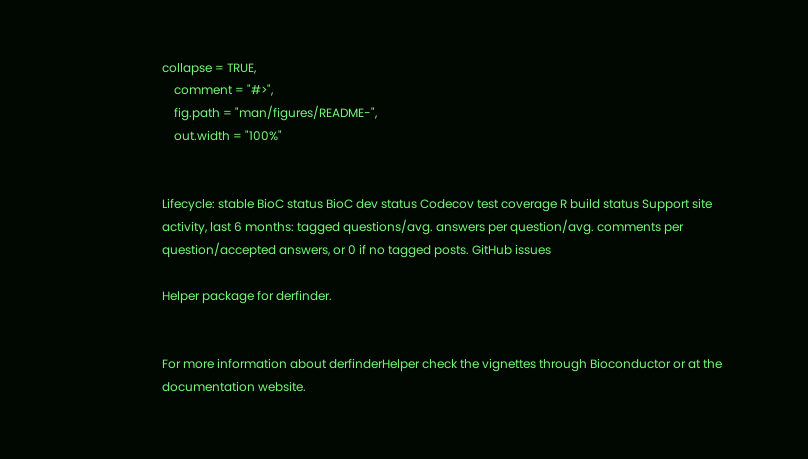collapse = TRUE,
    comment = "#>",
    fig.path = "man/figures/README-",
    out.width = "100%"


Lifecycle: stable BioC status BioC dev status Codecov test coverage R build status Support site activity, last 6 months: tagged questions/avg. answers per question/avg. comments per question/accepted answers, or 0 if no tagged posts. GitHub issues

Helper package for derfinder.


For more information about derfinderHelper check the vignettes through Bioconductor or at the documentation website.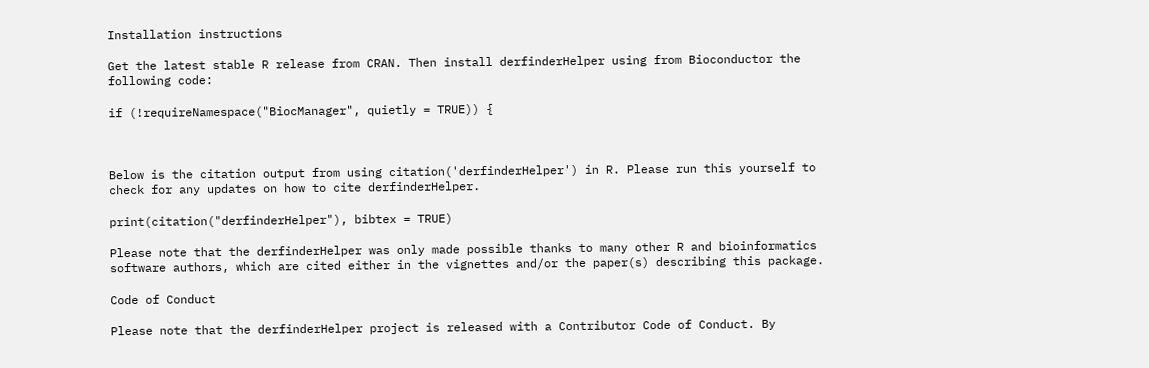Installation instructions

Get the latest stable R release from CRAN. Then install derfinderHelper using from Bioconductor the following code:

if (!requireNamespace("BiocManager", quietly = TRUE)) {



Below is the citation output from using citation('derfinderHelper') in R. Please run this yourself to check for any updates on how to cite derfinderHelper.

print(citation("derfinderHelper"), bibtex = TRUE)

Please note that the derfinderHelper was only made possible thanks to many other R and bioinformatics software authors, which are cited either in the vignettes and/or the paper(s) describing this package.

Code of Conduct

Please note that the derfinderHelper project is released with a Contributor Code of Conduct. By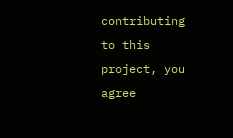contributing to this project, you agree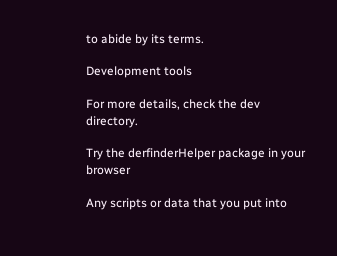to abide by its terms.

Development tools

For more details, check the dev directory.

Try the derfinderHelper package in your browser

Any scripts or data that you put into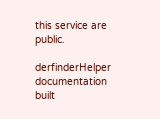this service are public.

derfinderHelper documentation built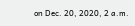on Dec. 20, 2020, 2 a.m.